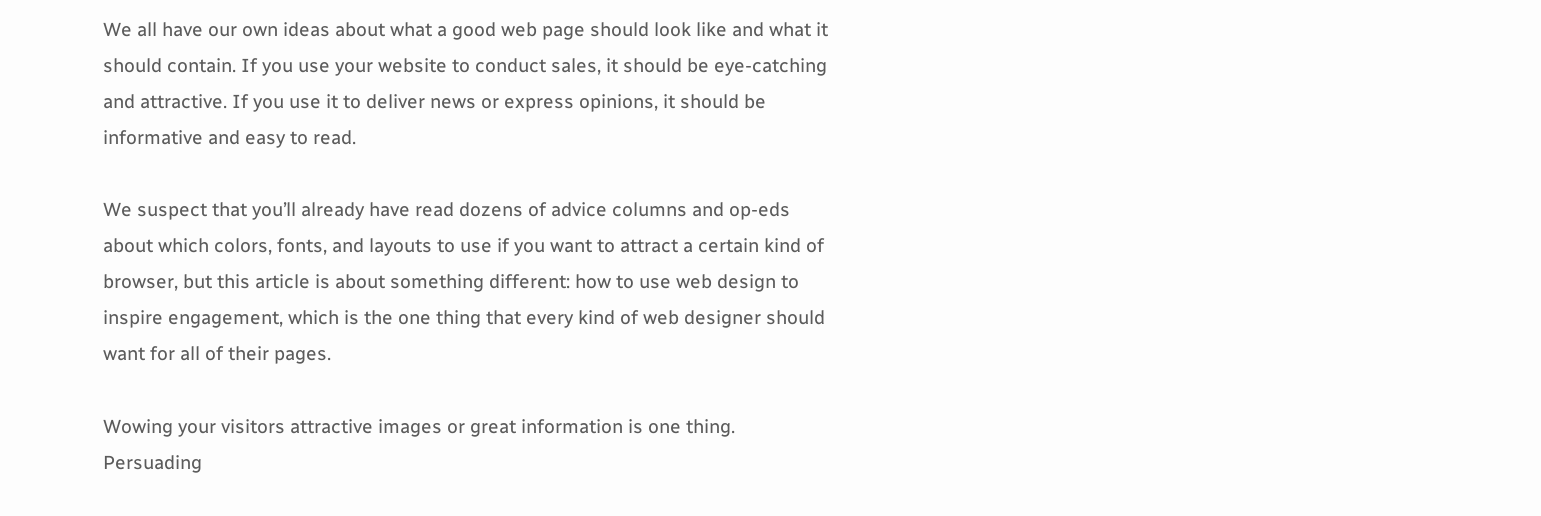We all have our own ideas about what a good web page should look like and what it should contain. If you use your website to conduct sales, it should be eye-catching and attractive. If you use it to deliver news or express opinions, it should be informative and easy to read.

We suspect that you’ll already have read dozens of advice columns and op-eds about which colors, fonts, and layouts to use if you want to attract a certain kind of browser, but this article is about something different: how to use web design to inspire engagement, which is the one thing that every kind of web designer should want for all of their pages.

Wowing your visitors attractive images or great information is one thing. Persuading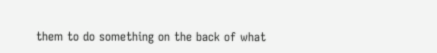them to do something on the back of what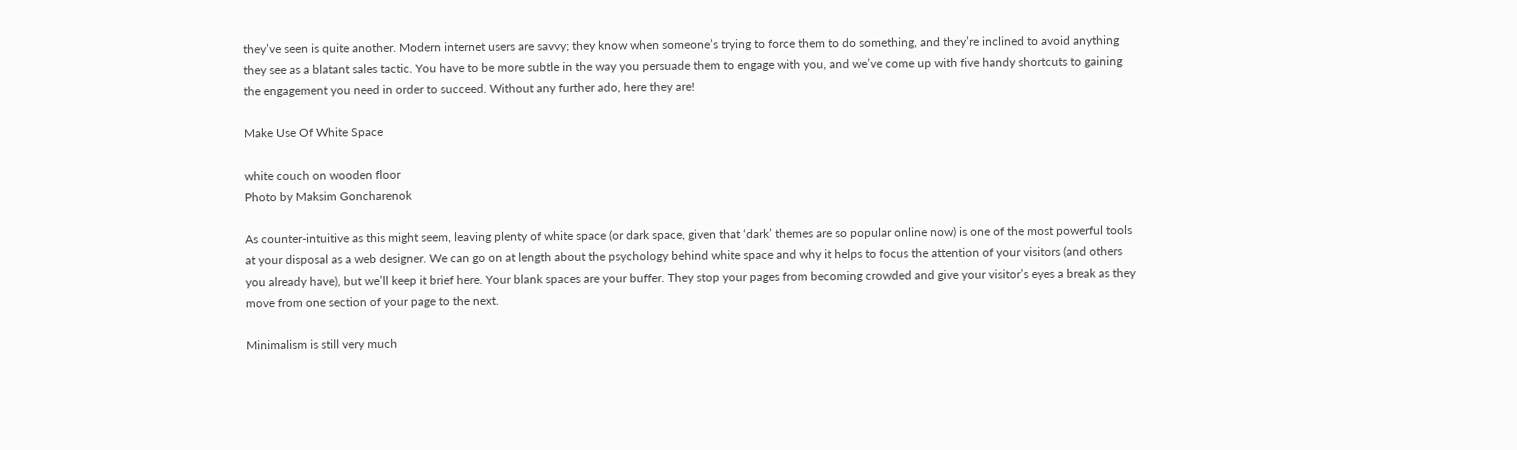they’ve seen is quite another. Modern internet users are savvy; they know when someone’s trying to force them to do something, and they’re inclined to avoid anything they see as a blatant sales tactic. You have to be more subtle in the way you persuade them to engage with you, and we’ve come up with five handy shortcuts to gaining the engagement you need in order to succeed. Without any further ado, here they are!

Make Use Of White Space

white couch on wooden floor
Photo by Maksim Goncharenok

As counter-intuitive as this might seem, leaving plenty of white space (or dark space, given that ‘dark’ themes are so popular online now) is one of the most powerful tools at your disposal as a web designer. We can go on at length about the psychology behind white space and why it helps to focus the attention of your visitors (and others you already have), but we’ll keep it brief here. Your blank spaces are your buffer. They stop your pages from becoming crowded and give your visitor’s eyes a break as they move from one section of your page to the next.

Minimalism is still very much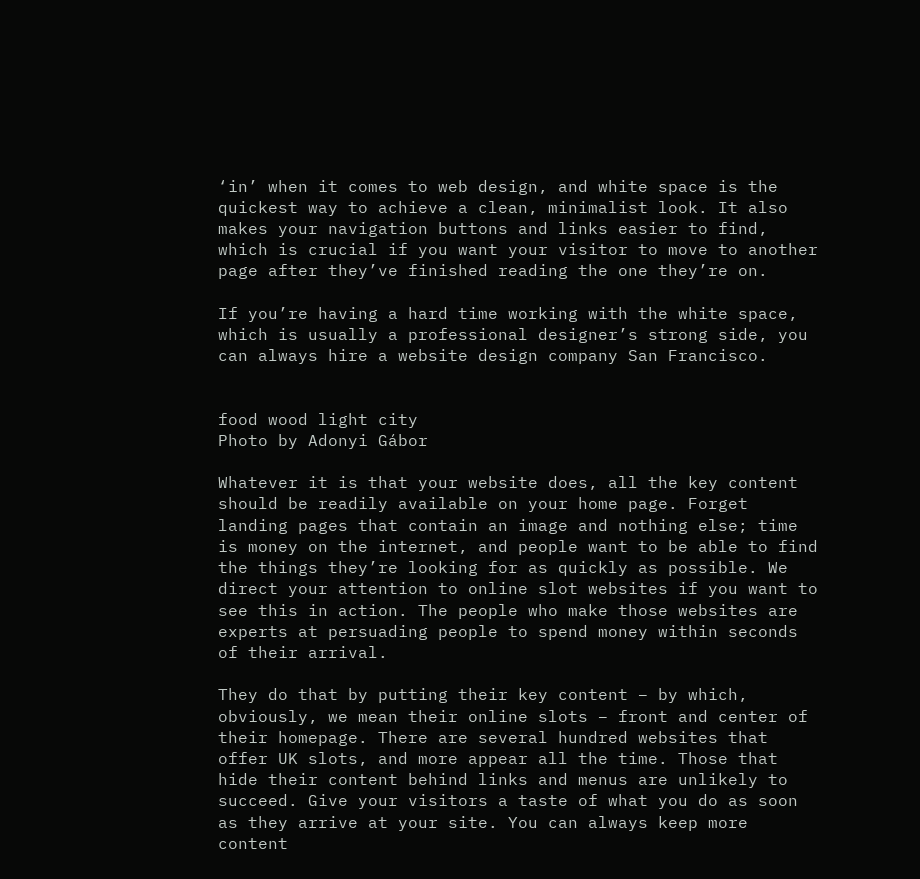‘in’ when it comes to web design, and white space is the quickest way to achieve a clean, minimalist look. It also makes your navigation buttons and links easier to find, which is crucial if you want your visitor to move to another page after they’ve finished reading the one they’re on.

If you’re having a hard time working with the white space, which is usually a professional designer’s strong side, you can always hire a website design company San Francisco.


food wood light city
Photo by Adonyi Gábor

Whatever it is that your website does, all the key content should be readily available on your home page. Forget landing pages that contain an image and nothing else; time is money on the internet, and people want to be able to find the things they’re looking for as quickly as possible. We direct your attention to online slot websites if you want to see this in action. The people who make those websites are experts at persuading people to spend money within seconds of their arrival.

They do that by putting their key content – by which, obviously, we mean their online slots – front and center of their homepage. There are several hundred websites that offer UK slots, and more appear all the time. Those that hide their content behind links and menus are unlikely to succeed. Give your visitors a taste of what you do as soon as they arrive at your site. You can always keep more content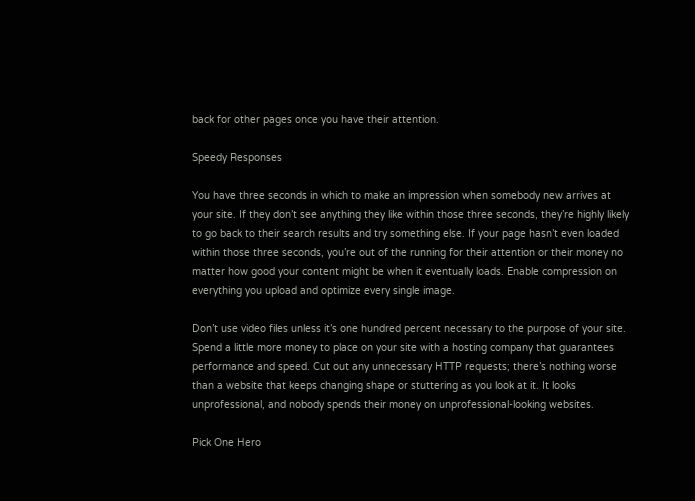back for other pages once you have their attention.

Speedy Responses

You have three seconds in which to make an impression when somebody new arrives at your site. If they don’t see anything they like within those three seconds, they’re highly likely to go back to their search results and try something else. If your page hasn’t even loaded within those three seconds, you’re out of the running for their attention or their money no matter how good your content might be when it eventually loads. Enable compression on everything you upload and optimize every single image.

Don’t use video files unless it’s one hundred percent necessary to the purpose of your site. Spend a little more money to place on your site with a hosting company that guarantees performance and speed. Cut out any unnecessary HTTP requests; there’s nothing worse than a website that keeps changing shape or stuttering as you look at it. It looks unprofessional, and nobody spends their money on unprofessional-looking websites.

Pick One Hero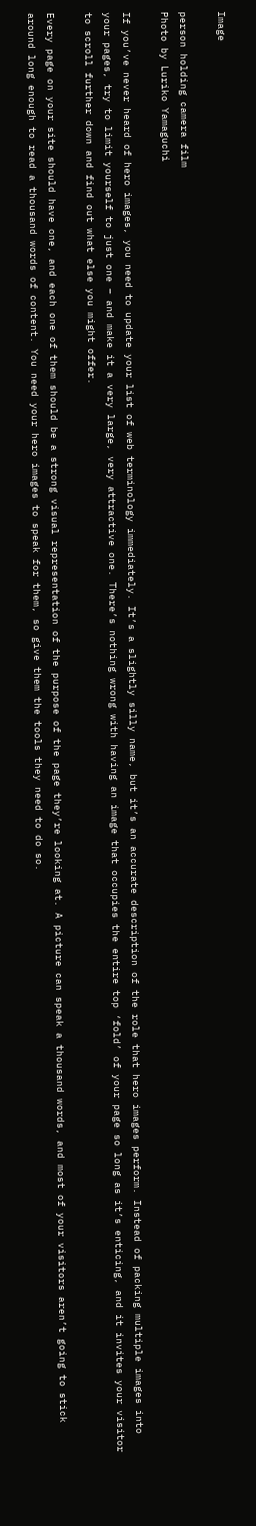Image

person holding camera film
Photo by Luriko Yamaguchi

If you’ve never heard of hero images, you need to update your list of web terminology immediately. It’s a slightly silly name, but it’s an accurate description of the role that hero images perform. Instead of packing multiple images into your pages, try to limit yourself to just one – and make it a very large, very attractive one. There’s nothing wrong with having an image that occupies the entire top ‘fold’ of your page so long as it’s enticing, and it invites your visitor to scroll further down and find out what else you might offer.

Every page on your site should have one, and each one of them should be a strong visual representation of the purpose of the page they’re looking at. A picture can speak a thousand words, and most of your visitors aren’t going to stick around long enough to read a thousand words of content. You need your hero images to speak for them, so give them the tools they need to do so.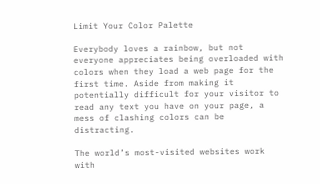Limit Your Color Palette

Everybody loves a rainbow, but not everyone appreciates being overloaded with colors when they load a web page for the first time. Aside from making it potentially difficult for your visitor to read any text you have on your page, a mess of clashing colors can be distracting.

The world’s most-visited websites work with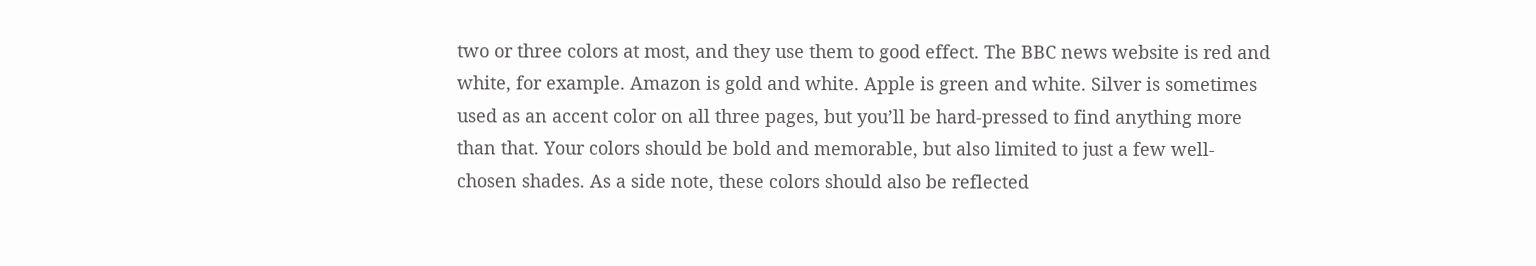two or three colors at most, and they use them to good effect. The BBC news website is red and white, for example. Amazon is gold and white. Apple is green and white. Silver is sometimes used as an accent color on all three pages, but you’ll be hard-pressed to find anything more than that. Your colors should be bold and memorable, but also limited to just a few well-chosen shades. As a side note, these colors should also be reflected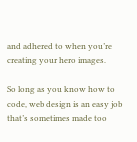and adhered to when you’re creating your hero images.

So long as you know how to code, web design is an easy job that’s sometimes made too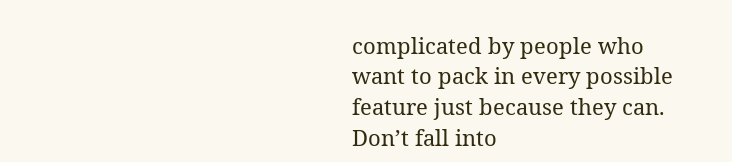complicated by people who want to pack in every possible feature just because they can. Don’t fall into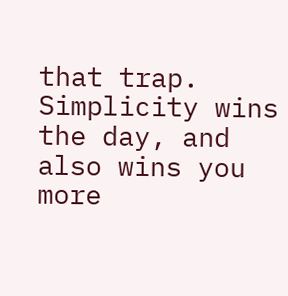that trap. Simplicity wins the day, and also wins you more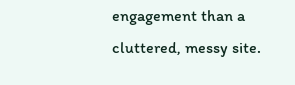engagement than a cluttered, messy site.